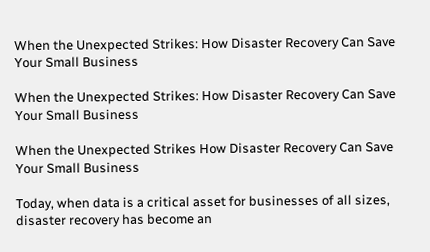When the Unexpected Strikes: How Disaster Recovery Can Save Your Small Business

When the Unexpected Strikes: How Disaster Recovery Can Save Your Small Business

When the Unexpected Strikes How Disaster Recovery Can Save Your Small Business

Today, when data is a critical asset for businesses of all sizes, disaster recovery has become an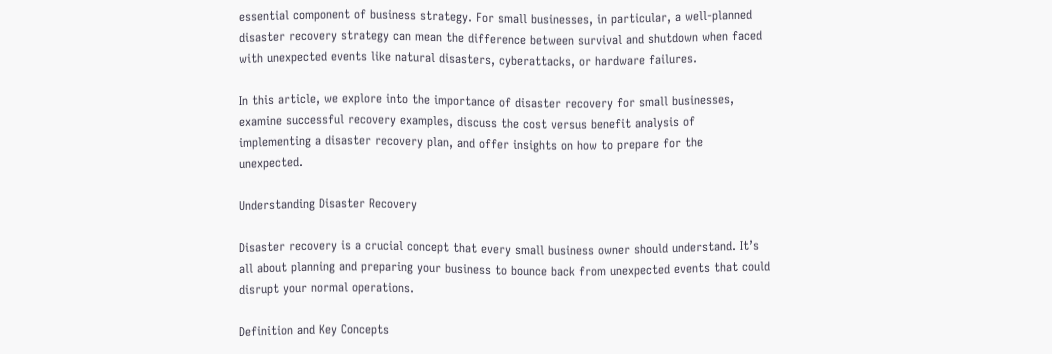essential component of business strategy. For small businesses, in particular, a well-planned disaster recovery strategy can mean the difference between survival and shutdown when faced with unexpected events like natural disasters, cyberattacks, or hardware failures.

In this article, we explore into the importance of disaster recovery for small businesses, examine successful recovery examples, discuss the cost versus benefit analysis of implementing a disaster recovery plan, and offer insights on how to prepare for the unexpected.

Understanding Disaster Recovery

Disaster recovery is a crucial concept that every small business owner should understand. It’s all about planning and preparing your business to bounce back from unexpected events that could disrupt your normal operations.

Definition and Key Concepts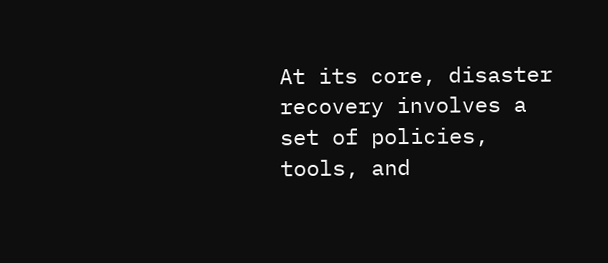At its core, disaster recovery involves a set of policies, tools, and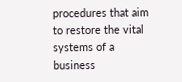procedures that aim to restore the vital systems of a business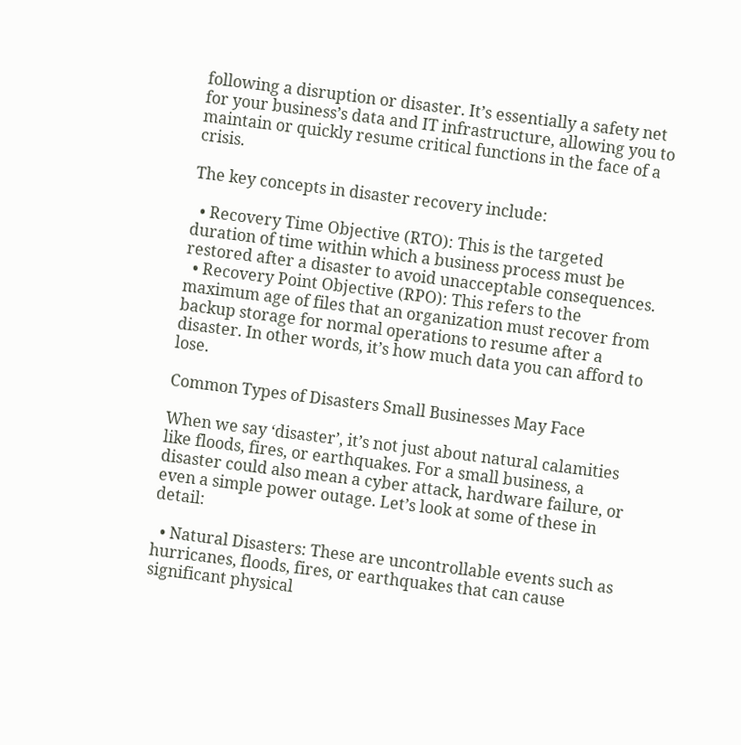following a disruption or disaster. It’s essentially a safety net for your business’s data and IT infrastructure, allowing you to maintain or quickly resume critical functions in the face of a crisis.

The key concepts in disaster recovery include:

  • Recovery Time Objective (RTO): This is the targeted duration of time within which a business process must be restored after a disaster to avoid unacceptable consequences.
  • Recovery Point Objective (RPO): This refers to the maximum age of files that an organization must recover from backup storage for normal operations to resume after a disaster. In other words, it’s how much data you can afford to lose.

Common Types of Disasters Small Businesses May Face

When we say ‘disaster’, it’s not just about natural calamities like floods, fires, or earthquakes. For a small business, a disaster could also mean a cyber attack, hardware failure, or even a simple power outage. Let’s look at some of these in detail:

  • Natural Disasters: These are uncontrollable events such as hurricanes, floods, fires, or earthquakes that can cause significant physical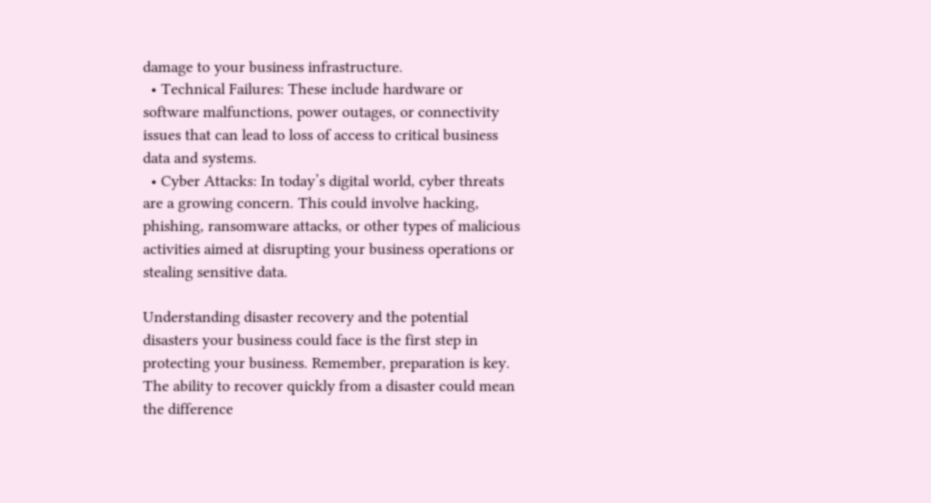damage to your business infrastructure.
  • Technical Failures: These include hardware or software malfunctions, power outages, or connectivity issues that can lead to loss of access to critical business data and systems.
  • Cyber Attacks: In today’s digital world, cyber threats are a growing concern. This could involve hacking, phishing, ransomware attacks, or other types of malicious activities aimed at disrupting your business operations or stealing sensitive data.

Understanding disaster recovery and the potential disasters your business could face is the first step in protecting your business. Remember, preparation is key. The ability to recover quickly from a disaster could mean the difference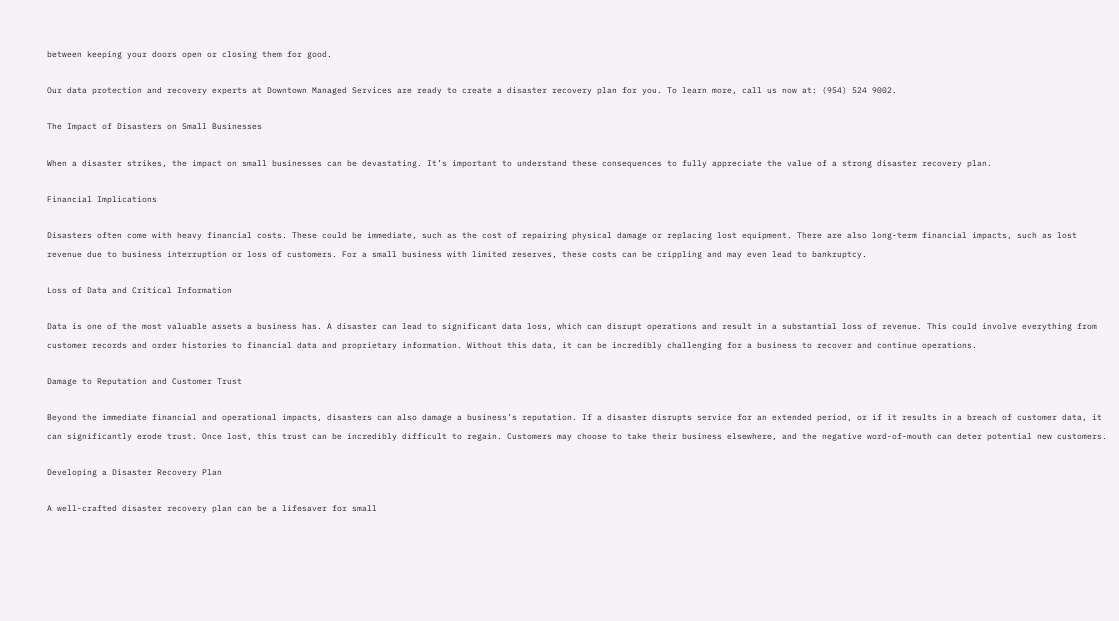between keeping your doors open or closing them for good.

Our data protection and recovery experts at Downtown Managed Services are ready to create a disaster recovery plan for you. To learn more, call us now at: (954) 524 9002.

The Impact of Disasters on Small Businesses

When a disaster strikes, the impact on small businesses can be devastating. It’s important to understand these consequences to fully appreciate the value of a strong disaster recovery plan.

Financial Implications

Disasters often come with heavy financial costs. These could be immediate, such as the cost of repairing physical damage or replacing lost equipment. There are also long-term financial impacts, such as lost revenue due to business interruption or loss of customers. For a small business with limited reserves, these costs can be crippling and may even lead to bankruptcy.

Loss of Data and Critical Information

Data is one of the most valuable assets a business has. A disaster can lead to significant data loss, which can disrupt operations and result in a substantial loss of revenue. This could involve everything from customer records and order histories to financial data and proprietary information. Without this data, it can be incredibly challenging for a business to recover and continue operations.

Damage to Reputation and Customer Trust

Beyond the immediate financial and operational impacts, disasters can also damage a business’s reputation. If a disaster disrupts service for an extended period, or if it results in a breach of customer data, it can significantly erode trust. Once lost, this trust can be incredibly difficult to regain. Customers may choose to take their business elsewhere, and the negative word-of-mouth can deter potential new customers.

Developing a Disaster Recovery Plan

A well-crafted disaster recovery plan can be a lifesaver for small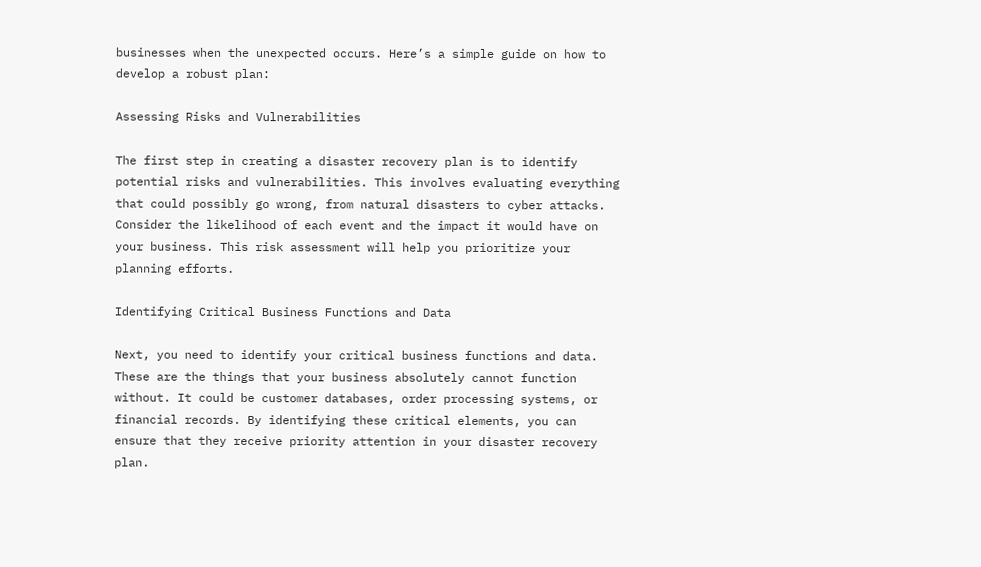businesses when the unexpected occurs. Here’s a simple guide on how to develop a robust plan:

Assessing Risks and Vulnerabilities

The first step in creating a disaster recovery plan is to identify potential risks and vulnerabilities. This involves evaluating everything that could possibly go wrong, from natural disasters to cyber attacks. Consider the likelihood of each event and the impact it would have on your business. This risk assessment will help you prioritize your planning efforts.

Identifying Critical Business Functions and Data

Next, you need to identify your critical business functions and data. These are the things that your business absolutely cannot function without. It could be customer databases, order processing systems, or financial records. By identifying these critical elements, you can ensure that they receive priority attention in your disaster recovery plan.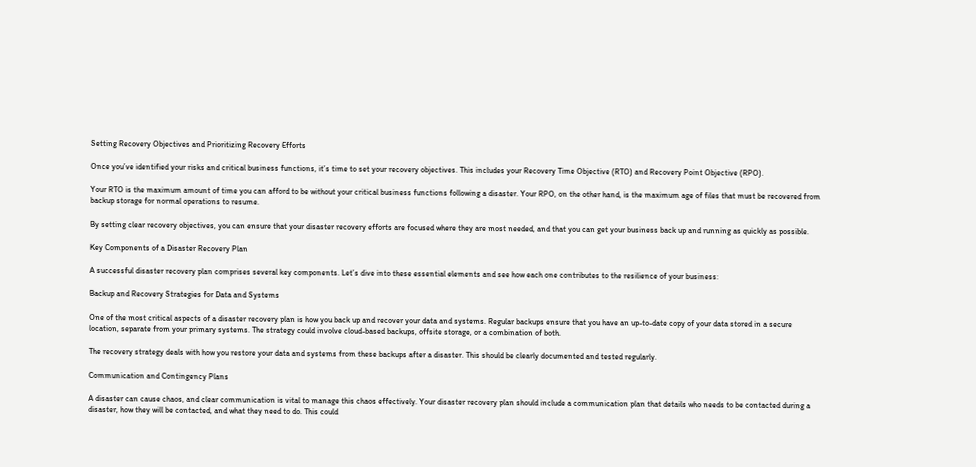Setting Recovery Objectives and Prioritizing Recovery Efforts

Once you’ve identified your risks and critical business functions, it’s time to set your recovery objectives. This includes your Recovery Time Objective (RTO) and Recovery Point Objective (RPO).

Your RTO is the maximum amount of time you can afford to be without your critical business functions following a disaster. Your RPO, on the other hand, is the maximum age of files that must be recovered from backup storage for normal operations to resume.

By setting clear recovery objectives, you can ensure that your disaster recovery efforts are focused where they are most needed, and that you can get your business back up and running as quickly as possible.

Key Components of a Disaster Recovery Plan

A successful disaster recovery plan comprises several key components. Let’s dive into these essential elements and see how each one contributes to the resilience of your business:

Backup and Recovery Strategies for Data and Systems

One of the most critical aspects of a disaster recovery plan is how you back up and recover your data and systems. Regular backups ensure that you have an up-to-date copy of your data stored in a secure location, separate from your primary systems. The strategy could involve cloud-based backups, offsite storage, or a combination of both.

The recovery strategy deals with how you restore your data and systems from these backups after a disaster. This should be clearly documented and tested regularly.

Communication and Contingency Plans

A disaster can cause chaos, and clear communication is vital to manage this chaos effectively. Your disaster recovery plan should include a communication plan that details who needs to be contacted during a disaster, how they will be contacted, and what they need to do. This could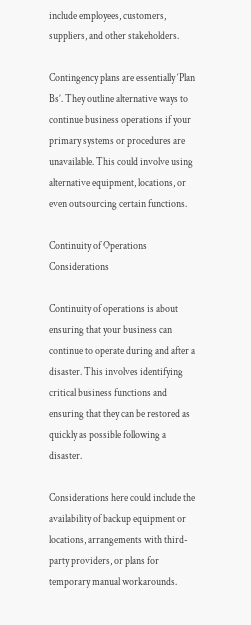include employees, customers, suppliers, and other stakeholders.

Contingency plans are essentially ‘Plan Bs’. They outline alternative ways to continue business operations if your primary systems or procedures are unavailable. This could involve using alternative equipment, locations, or even outsourcing certain functions.

Continuity of Operations Considerations

Continuity of operations is about ensuring that your business can continue to operate during and after a disaster. This involves identifying critical business functions and ensuring that they can be restored as quickly as possible following a disaster.

Considerations here could include the availability of backup equipment or locations, arrangements with third-party providers, or plans for temporary manual workarounds.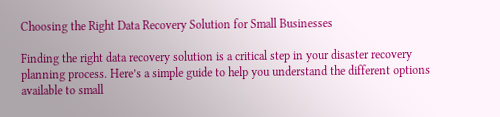Choosing the Right Data Recovery Solution for Small Businesses

Finding the right data recovery solution is a critical step in your disaster recovery planning process. Here’s a simple guide to help you understand the different options available to small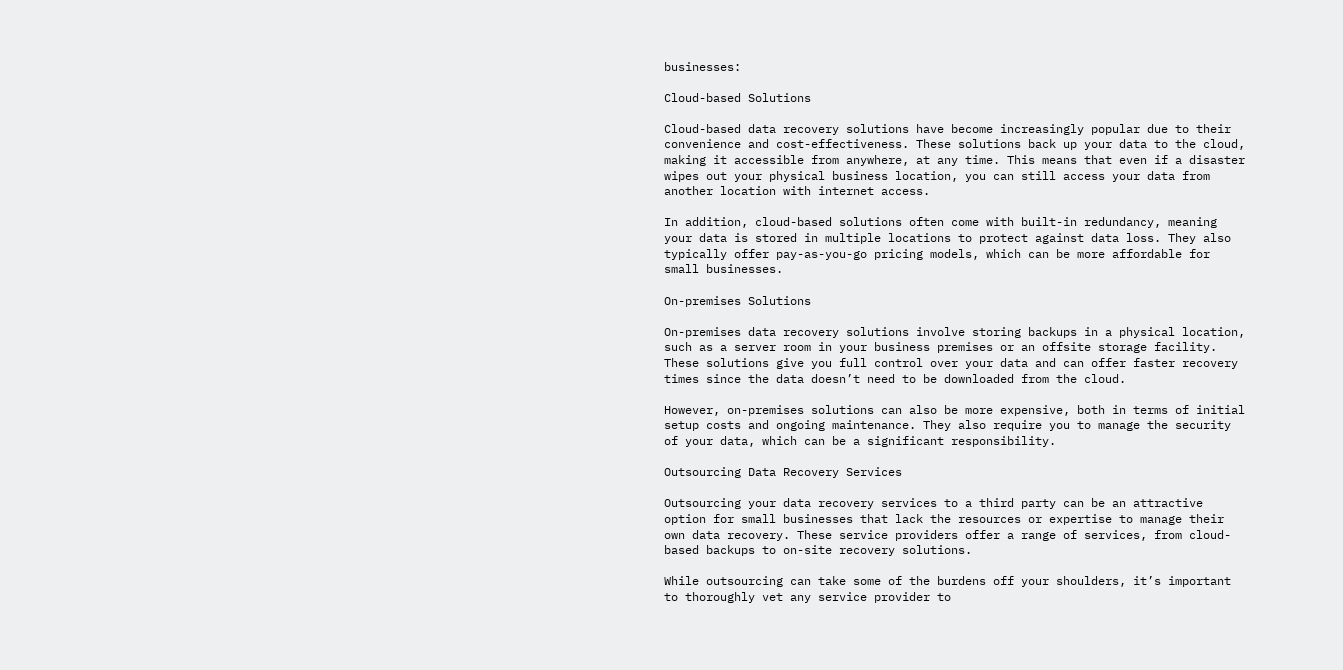businesses:

Cloud-based Solutions

Cloud-based data recovery solutions have become increasingly popular due to their convenience and cost-effectiveness. These solutions back up your data to the cloud, making it accessible from anywhere, at any time. This means that even if a disaster wipes out your physical business location, you can still access your data from another location with internet access.

In addition, cloud-based solutions often come with built-in redundancy, meaning your data is stored in multiple locations to protect against data loss. They also typically offer pay-as-you-go pricing models, which can be more affordable for small businesses.

On-premises Solutions

On-premises data recovery solutions involve storing backups in a physical location, such as a server room in your business premises or an offsite storage facility. These solutions give you full control over your data and can offer faster recovery times since the data doesn’t need to be downloaded from the cloud.

However, on-premises solutions can also be more expensive, both in terms of initial setup costs and ongoing maintenance. They also require you to manage the security of your data, which can be a significant responsibility.

Outsourcing Data Recovery Services

Outsourcing your data recovery services to a third party can be an attractive option for small businesses that lack the resources or expertise to manage their own data recovery. These service providers offer a range of services, from cloud-based backups to on-site recovery solutions.

While outsourcing can take some of the burdens off your shoulders, it’s important to thoroughly vet any service provider to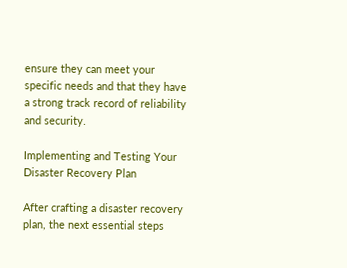ensure they can meet your specific needs and that they have a strong track record of reliability and security.

Implementing and Testing Your Disaster Recovery Plan

After crafting a disaster recovery plan, the next essential steps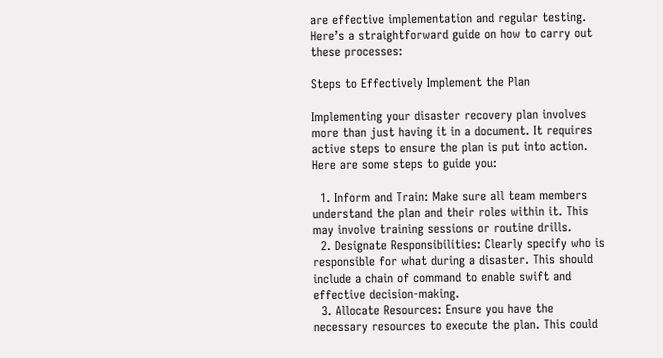are effective implementation and regular testing. Here’s a straightforward guide on how to carry out these processes:

Steps to Effectively Implement the Plan

Implementing your disaster recovery plan involves more than just having it in a document. It requires active steps to ensure the plan is put into action. Here are some steps to guide you:

  1. Inform and Train: Make sure all team members understand the plan and their roles within it. This may involve training sessions or routine drills.
  2. Designate Responsibilities: Clearly specify who is responsible for what during a disaster. This should include a chain of command to enable swift and effective decision-making.
  3. Allocate Resources: Ensure you have the necessary resources to execute the plan. This could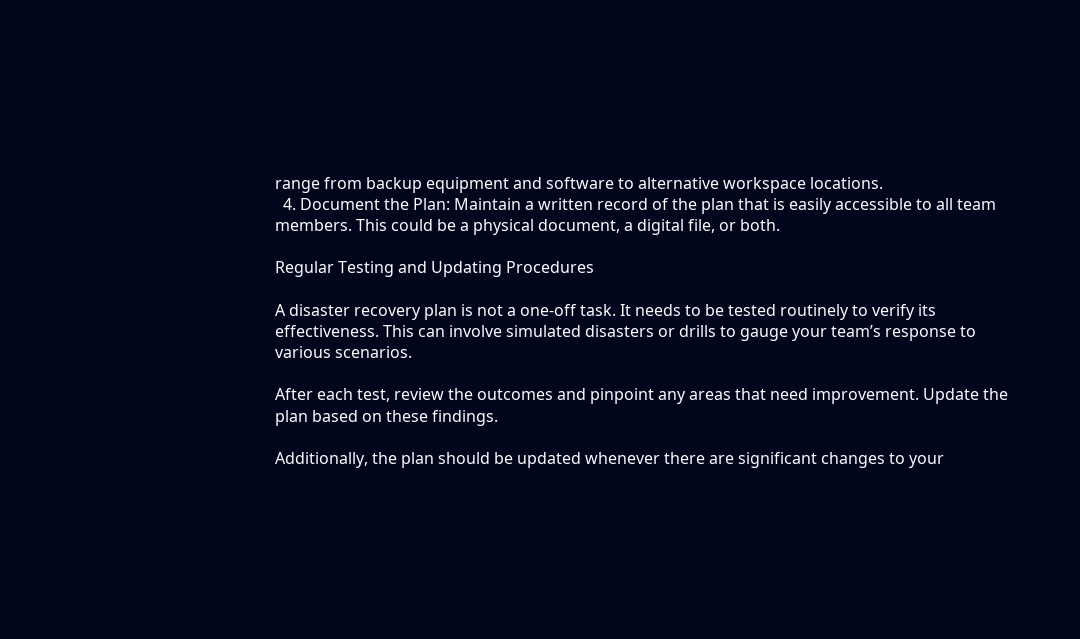range from backup equipment and software to alternative workspace locations.
  4. Document the Plan: Maintain a written record of the plan that is easily accessible to all team members. This could be a physical document, a digital file, or both.

Regular Testing and Updating Procedures

A disaster recovery plan is not a one-off task. It needs to be tested routinely to verify its effectiveness. This can involve simulated disasters or drills to gauge your team’s response to various scenarios.

After each test, review the outcomes and pinpoint any areas that need improvement. Update the plan based on these findings.

Additionally, the plan should be updated whenever there are significant changes to your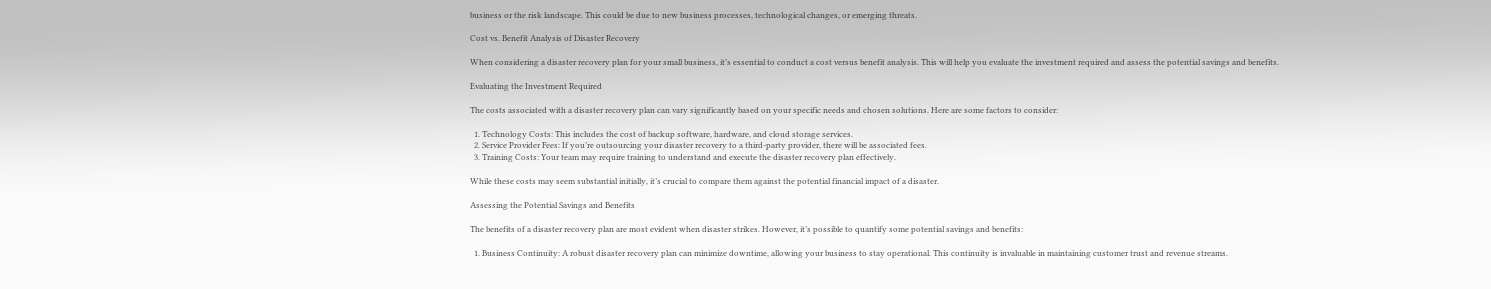business or the risk landscape. This could be due to new business processes, technological changes, or emerging threats.

Cost vs. Benefit Analysis of Disaster Recovery

When considering a disaster recovery plan for your small business, it’s essential to conduct a cost versus benefit analysis. This will help you evaluate the investment required and assess the potential savings and benefits.

Evaluating the Investment Required

The costs associated with a disaster recovery plan can vary significantly based on your specific needs and chosen solutions. Here are some factors to consider:

  1. Technology Costs: This includes the cost of backup software, hardware, and cloud storage services.
  2. Service Provider Fees: If you’re outsourcing your disaster recovery to a third-party provider, there will be associated fees.
  3. Training Costs: Your team may require training to understand and execute the disaster recovery plan effectively.

While these costs may seem substantial initially, it’s crucial to compare them against the potential financial impact of a disaster.

Assessing the Potential Savings and Benefits

The benefits of a disaster recovery plan are most evident when disaster strikes. However, it’s possible to quantify some potential savings and benefits:

  1. Business Continuity: A robust disaster recovery plan can minimize downtime, allowing your business to stay operational. This continuity is invaluable in maintaining customer trust and revenue streams.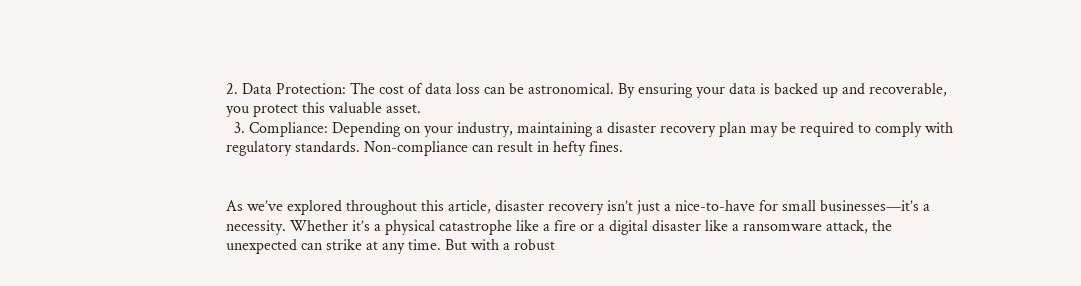2. Data Protection: The cost of data loss can be astronomical. By ensuring your data is backed up and recoverable, you protect this valuable asset.
  3. Compliance: Depending on your industry, maintaining a disaster recovery plan may be required to comply with regulatory standards. Non-compliance can result in hefty fines.


As we’ve explored throughout this article, disaster recovery isn’t just a nice-to-have for small businesses—it’s a necessity. Whether it’s a physical catastrophe like a fire or a digital disaster like a ransomware attack, the unexpected can strike at any time. But with a robust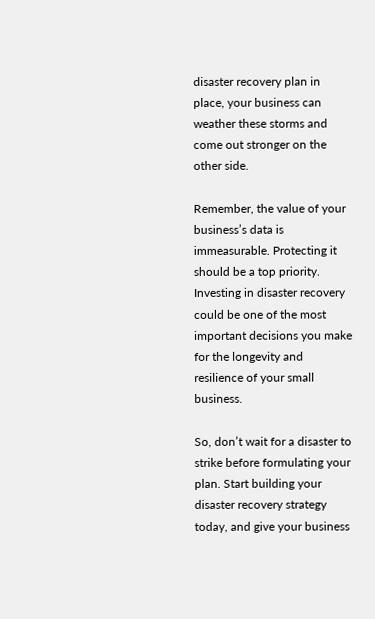disaster recovery plan in place, your business can weather these storms and come out stronger on the other side.

Remember, the value of your business’s data is immeasurable. Protecting it should be a top priority. Investing in disaster recovery could be one of the most important decisions you make for the longevity and resilience of your small business.

So, don’t wait for a disaster to strike before formulating your plan. Start building your disaster recovery strategy today, and give your business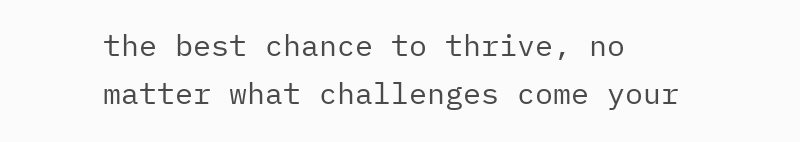the best chance to thrive, no matter what challenges come your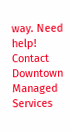way. Need help! Contact Downtown Managed Services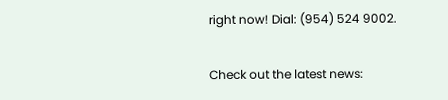right now! Dial: (954) 524 9002.

Check out the latest news: